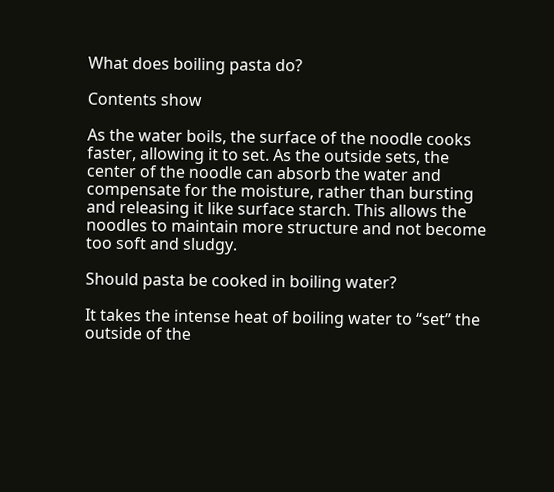What does boiling pasta do?

Contents show

As the water boils, the surface of the noodle cooks faster, allowing it to set. As the outside sets, the center of the noodle can absorb the water and compensate for the moisture, rather than bursting and releasing it like surface starch. This allows the noodles to maintain more structure and not become too soft and sludgy.

Should pasta be cooked in boiling water?

It takes the intense heat of boiling water to “set” the outside of the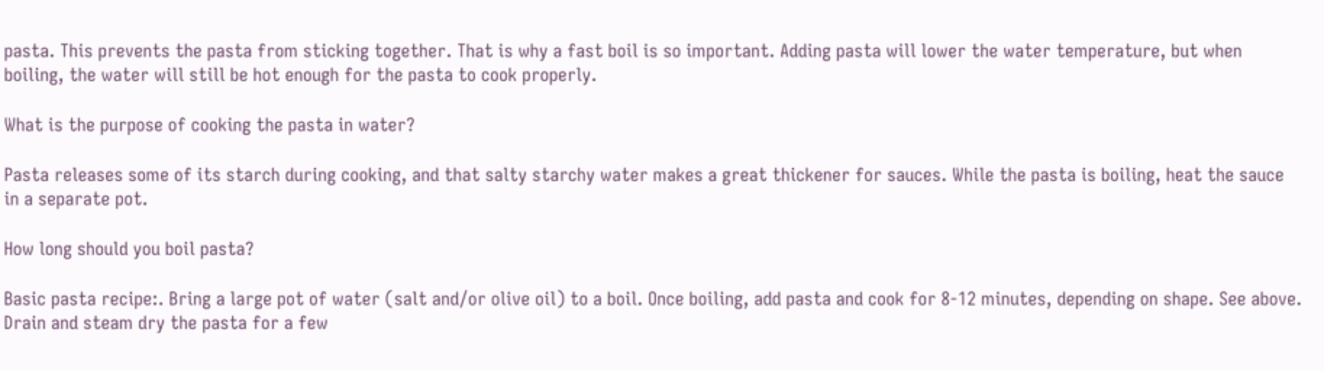pasta. This prevents the pasta from sticking together. That is why a fast boil is so important. Adding pasta will lower the water temperature, but when boiling, the water will still be hot enough for the pasta to cook properly.

What is the purpose of cooking the pasta in water?

Pasta releases some of its starch during cooking, and that salty starchy water makes a great thickener for sauces. While the pasta is boiling, heat the sauce in a separate pot.

How long should you boil pasta?

Basic pasta recipe:. Bring a large pot of water (salt and/or olive oil) to a boil. Once boiling, add pasta and cook for 8-12 minutes, depending on shape. See above. Drain and steam dry the pasta for a few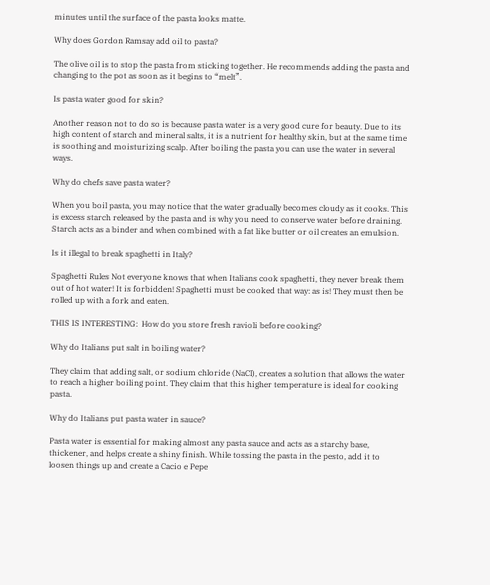minutes until the surface of the pasta looks matte.

Why does Gordon Ramsay add oil to pasta?

The olive oil is to stop the pasta from sticking together. He recommends adding the pasta and changing to the pot as soon as it begins to “melt”.

Is pasta water good for skin?

Another reason not to do so is because pasta water is a very good cure for beauty. Due to its high content of starch and mineral salts, it is a nutrient for healthy skin, but at the same time is soothing and moisturizing scalp. After boiling the pasta you can use the water in several ways.

Why do chefs save pasta water?

When you boil pasta, you may notice that the water gradually becomes cloudy as it cooks. This is excess starch released by the pasta and is why you need to conserve water before draining. Starch acts as a binder and when combined with a fat like butter or oil creates an emulsion.

Is it illegal to break spaghetti in Italy?

Spaghetti Rules Not everyone knows that when Italians cook spaghetti, they never break them out of hot water! It is forbidden! Spaghetti must be cooked that way: as is! They must then be rolled up with a fork and eaten.

THIS IS INTERESTING:  How do you store fresh ravioli before cooking?

Why do Italians put salt in boiling water?

They claim that adding salt, or sodium chloride (NaCl), creates a solution that allows the water to reach a higher boiling point. They claim that this higher temperature is ideal for cooking pasta.

Why do Italians put pasta water in sauce?

Pasta water is essential for making almost any pasta sauce and acts as a starchy base, thickener, and helps create a shiny finish. While tossing the pasta in the pesto, add it to loosen things up and create a Cacio e Pepe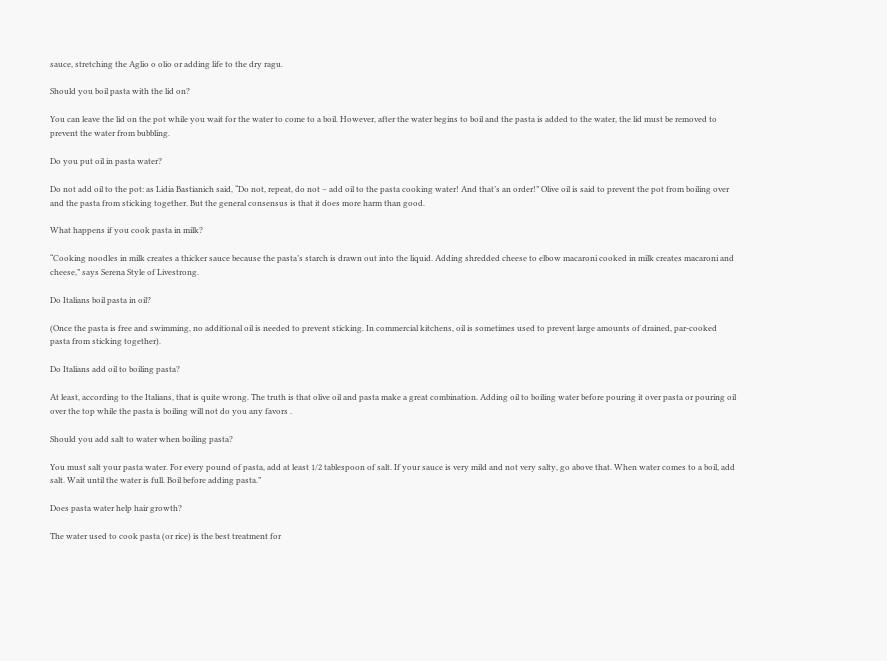sauce, stretching the Aglio o olio or adding life to the dry ragu.

Should you boil pasta with the lid on?

You can leave the lid on the pot while you wait for the water to come to a boil. However, after the water begins to boil and the pasta is added to the water, the lid must be removed to prevent the water from bubbling.

Do you put oil in pasta water?

Do not add oil to the pot: as Lidia Bastianich said, “Do not, repeat, do not – add oil to the pasta cooking water! And that’s an order!” Olive oil is said to prevent the pot from boiling over and the pasta from sticking together. But the general consensus is that it does more harm than good.

What happens if you cook pasta in milk?

“Cooking noodles in milk creates a thicker sauce because the pasta’s starch is drawn out into the liquid. Adding shredded cheese to elbow macaroni cooked in milk creates macaroni and cheese,” says Serena Style of Livestrong.

Do Italians boil pasta in oil?

(Once the pasta is free and swimming, no additional oil is needed to prevent sticking. In commercial kitchens, oil is sometimes used to prevent large amounts of drained, par-cooked pasta from sticking together).

Do Italians add oil to boiling pasta?

At least, according to the Italians, that is quite wrong. The truth is that olive oil and pasta make a great combination. Adding oil to boiling water before pouring it over pasta or pouring oil over the top while the pasta is boiling will not do you any favors .

Should you add salt to water when boiling pasta?

You must salt your pasta water. For every pound of pasta, add at least 1/2 tablespoon of salt. If your sauce is very mild and not very salty, go above that. When water comes to a boil, add salt. Wait until the water is full. Boil before adding pasta.”

Does pasta water help hair growth?

The water used to cook pasta (or rice) is the best treatment for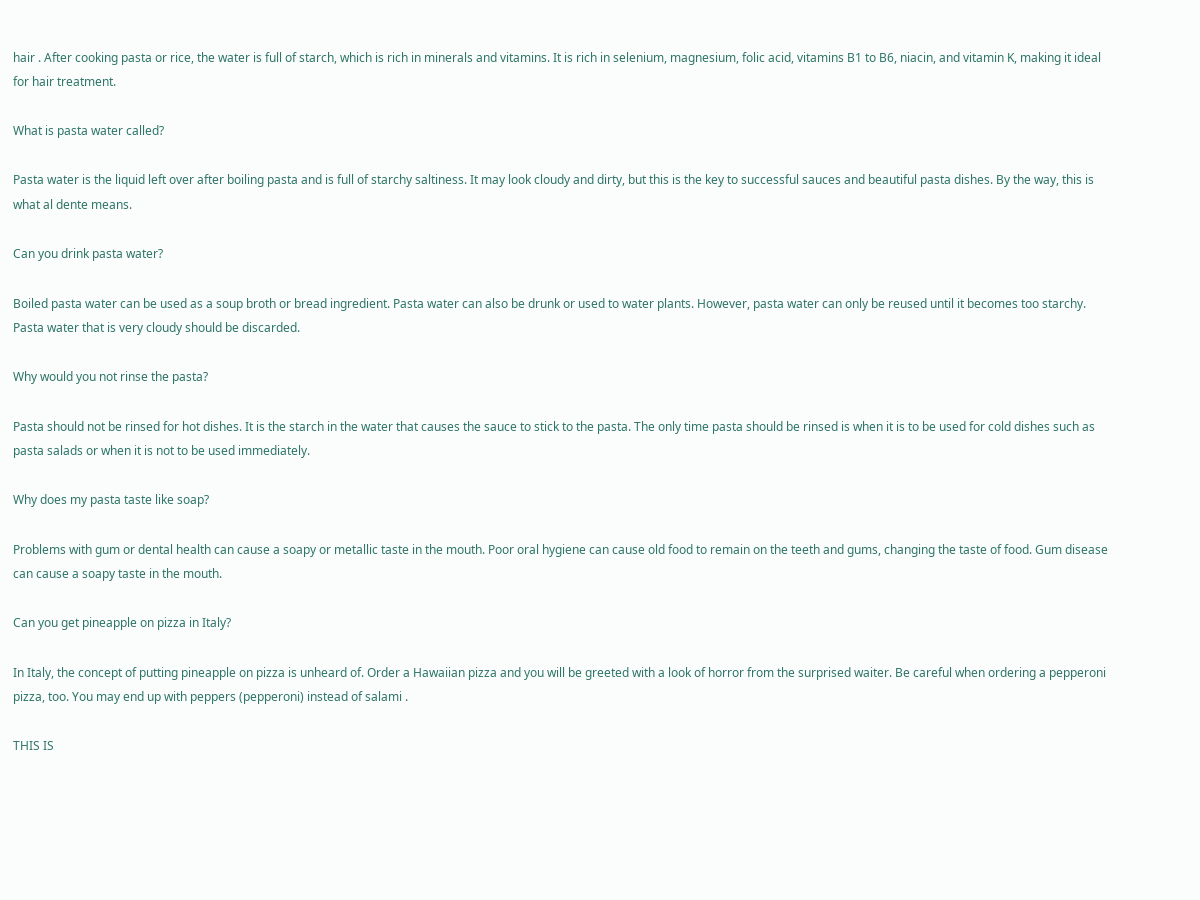hair . After cooking pasta or rice, the water is full of starch, which is rich in minerals and vitamins. It is rich in selenium, magnesium, folic acid, vitamins B1 to B6, niacin, and vitamin K, making it ideal for hair treatment.

What is pasta water called?

Pasta water is the liquid left over after boiling pasta and is full of starchy saltiness. It may look cloudy and dirty, but this is the key to successful sauces and beautiful pasta dishes. By the way, this is what al dente means.

Can you drink pasta water?

Boiled pasta water can be used as a soup broth or bread ingredient. Pasta water can also be drunk or used to water plants. However, pasta water can only be reused until it becomes too starchy. Pasta water that is very cloudy should be discarded.

Why would you not rinse the pasta?

Pasta should not be rinsed for hot dishes. It is the starch in the water that causes the sauce to stick to the pasta. The only time pasta should be rinsed is when it is to be used for cold dishes such as pasta salads or when it is not to be used immediately.

Why does my pasta taste like soap?

Problems with gum or dental health can cause a soapy or metallic taste in the mouth. Poor oral hygiene can cause old food to remain on the teeth and gums, changing the taste of food. Gum disease can cause a soapy taste in the mouth.

Can you get pineapple on pizza in Italy?

In Italy, the concept of putting pineapple on pizza is unheard of. Order a Hawaiian pizza and you will be greeted with a look of horror from the surprised waiter. Be careful when ordering a pepperoni pizza, too. You may end up with peppers (pepperoni) instead of salami .

THIS IS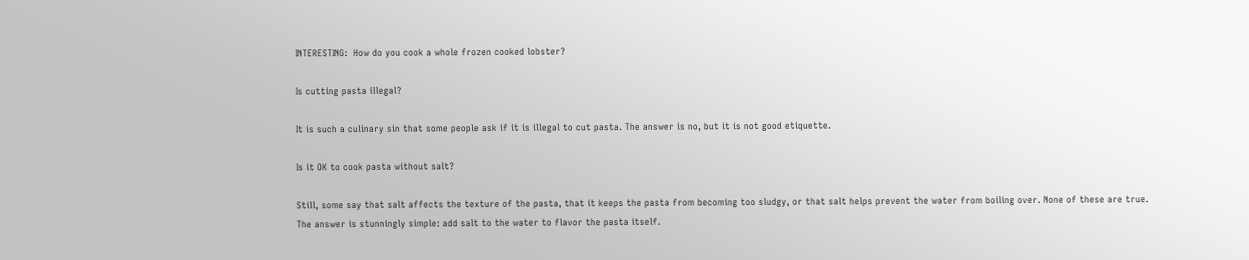INTERESTING:  How do you cook a whole frozen cooked lobster?

Is cutting pasta illegal?

It is such a culinary sin that some people ask if it is illegal to cut pasta. The answer is no, but it is not good etiquette.

Is it OK to cook pasta without salt?

Still, some say that salt affects the texture of the pasta, that it keeps the pasta from becoming too sludgy, or that salt helps prevent the water from boiling over. None of these are true. The answer is stunningly simple: add salt to the water to flavor the pasta itself.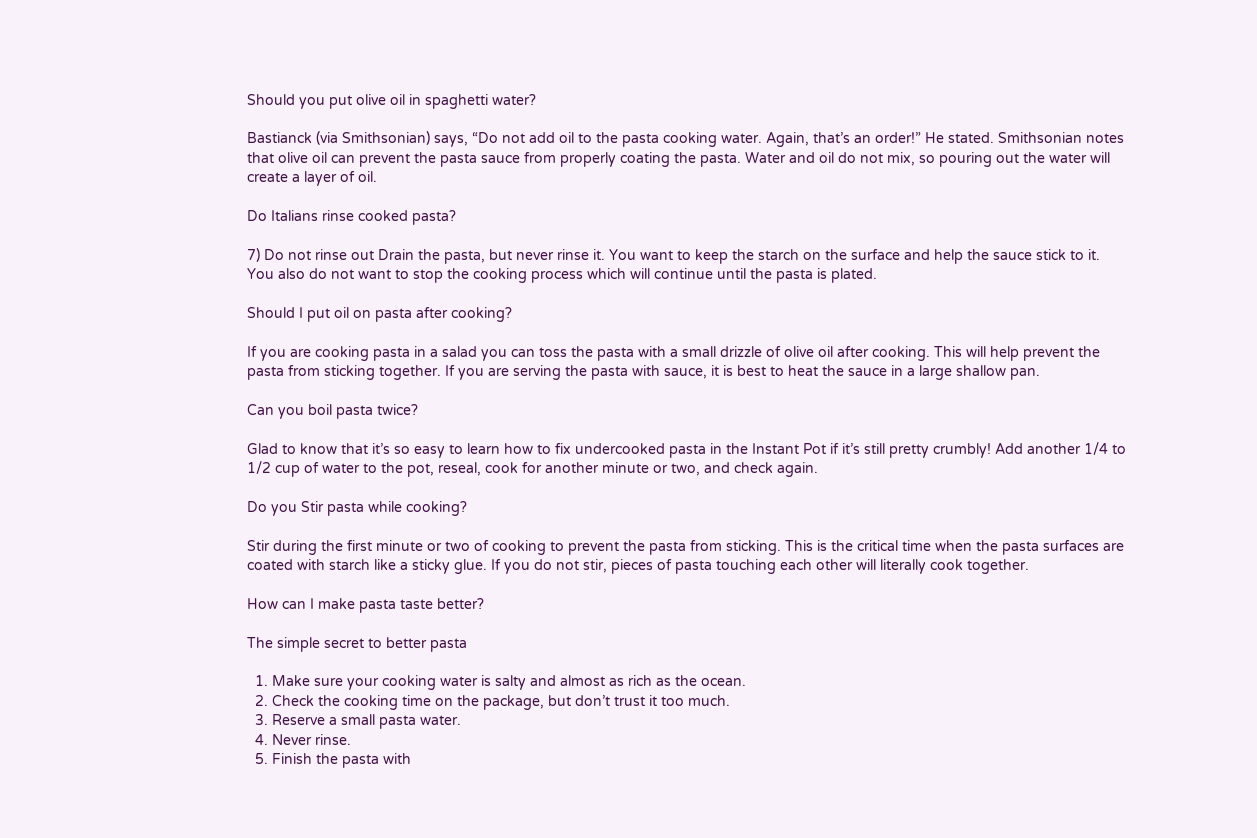Should you put olive oil in spaghetti water?

Bastianck (via Smithsonian) says, “Do not add oil to the pasta cooking water. Again, that’s an order!” He stated. Smithsonian notes that olive oil can prevent the pasta sauce from properly coating the pasta. Water and oil do not mix, so pouring out the water will create a layer of oil.

Do Italians rinse cooked pasta?

7) Do not rinse out Drain the pasta, but never rinse it. You want to keep the starch on the surface and help the sauce stick to it. You also do not want to stop the cooking process which will continue until the pasta is plated.

Should I put oil on pasta after cooking?

If you are cooking pasta in a salad you can toss the pasta with a small drizzle of olive oil after cooking. This will help prevent the pasta from sticking together. If you are serving the pasta with sauce, it is best to heat the sauce in a large shallow pan.

Can you boil pasta twice?

Glad to know that it’s so easy to learn how to fix undercooked pasta in the Instant Pot if it’s still pretty crumbly! Add another 1/4 to 1/2 cup of water to the pot, reseal, cook for another minute or two, and check again.

Do you Stir pasta while cooking?

Stir during the first minute or two of cooking to prevent the pasta from sticking. This is the critical time when the pasta surfaces are coated with starch like a sticky glue. If you do not stir, pieces of pasta touching each other will literally cook together.

How can I make pasta taste better?

The simple secret to better pasta

  1. Make sure your cooking water is salty and almost as rich as the ocean.
  2. Check the cooking time on the package, but don’t trust it too much.
  3. Reserve a small pasta water.
  4. Never rinse.
  5. Finish the pasta with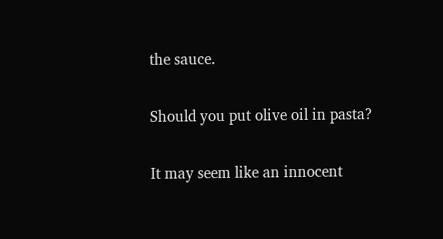the sauce.

Should you put olive oil in pasta?

It may seem like an innocent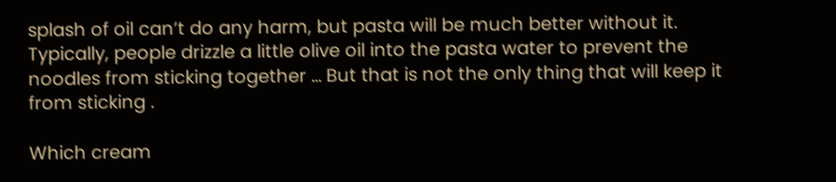splash of oil can’t do any harm, but pasta will be much better without it. Typically, people drizzle a little olive oil into the pasta water to prevent the noodles from sticking together … But that is not the only thing that will keep it from sticking .

Which cream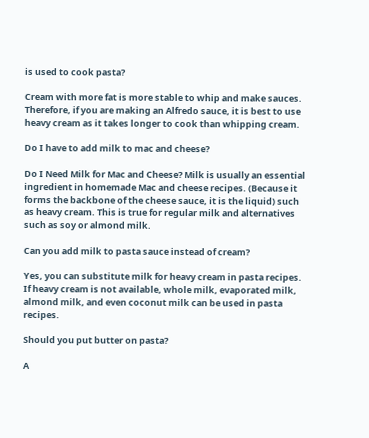is used to cook pasta?

Cream with more fat is more stable to whip and make sauces. Therefore, if you are making an Alfredo sauce, it is best to use heavy cream as it takes longer to cook than whipping cream.

Do I have to add milk to mac and cheese?

Do I Need Milk for Mac and Cheese? Milk is usually an essential ingredient in homemade Mac and cheese recipes. (Because it forms the backbone of the cheese sauce, it is the liquid) such as heavy cream. This is true for regular milk and alternatives such as soy or almond milk.

Can you add milk to pasta sauce instead of cream?

Yes, you can substitute milk for heavy cream in pasta recipes. If heavy cream is not available, whole milk, evaporated milk, almond milk, and even coconut milk can be used in pasta recipes.

Should you put butter on pasta?

A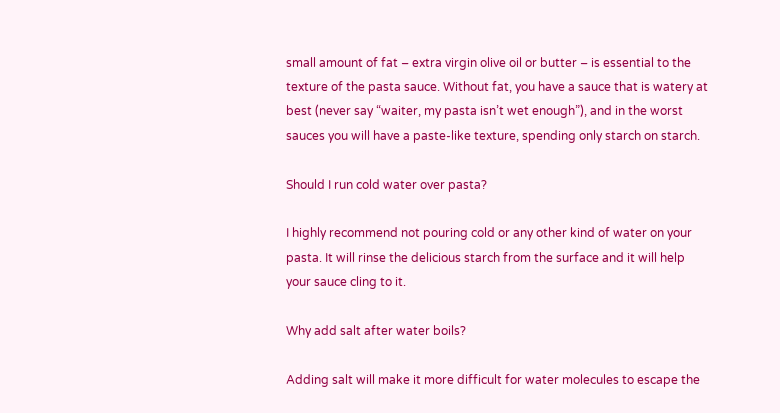small amount of fat – extra virgin olive oil or butter – is essential to the texture of the pasta sauce. Without fat, you have a sauce that is watery at best (never say “waiter, my pasta isn’t wet enough”), and in the worst sauces you will have a paste-like texture, spending only starch on starch.

Should I run cold water over pasta?

I highly recommend not pouring cold or any other kind of water on your pasta. It will rinse the delicious starch from the surface and it will help your sauce cling to it.

Why add salt after water boils?

Adding salt will make it more difficult for water molecules to escape the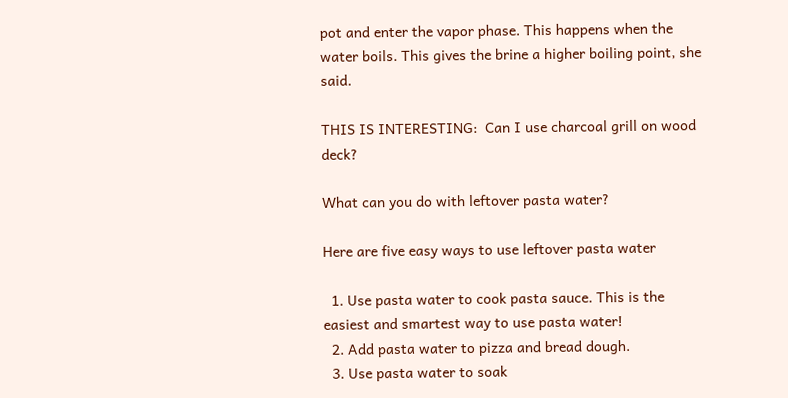pot and enter the vapor phase. This happens when the water boils. This gives the brine a higher boiling point, she said.

THIS IS INTERESTING:  Can I use charcoal grill on wood deck?

What can you do with leftover pasta water?

Here are five easy ways to use leftover pasta water

  1. Use pasta water to cook pasta sauce. This is the easiest and smartest way to use pasta water!
  2. Add pasta water to pizza and bread dough.
  3. Use pasta water to soak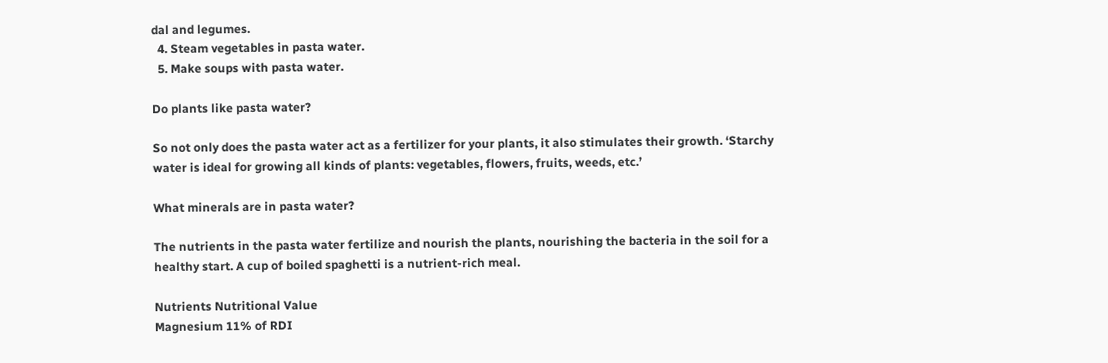dal and legumes.
  4. Steam vegetables in pasta water.
  5. Make soups with pasta water.

Do plants like pasta water?

So not only does the pasta water act as a fertilizer for your plants, it also stimulates their growth. ‘Starchy water is ideal for growing all kinds of plants: vegetables, flowers, fruits, weeds, etc.’

What minerals are in pasta water?

The nutrients in the pasta water fertilize and nourish the plants, nourishing the bacteria in the soil for a healthy start. A cup of boiled spaghetti is a nutrient-rich meal.

Nutrients Nutritional Value
Magnesium 11% of RDI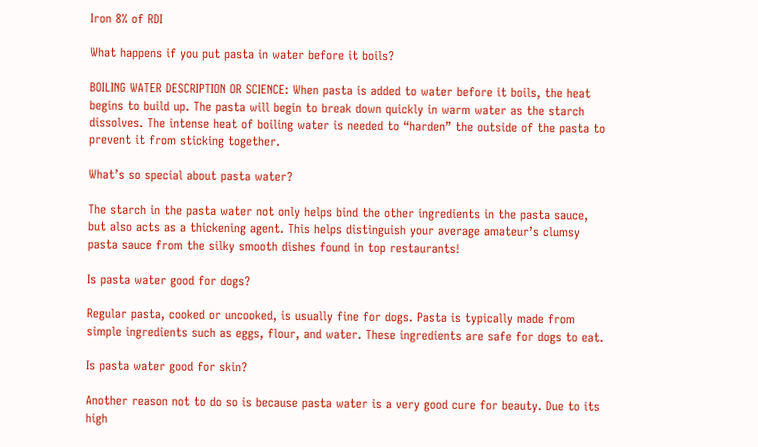Iron 8% of RDI

What happens if you put pasta in water before it boils?

BOILING WATER DESCRIPTION OR SCIENCE: When pasta is added to water before it boils, the heat begins to build up. The pasta will begin to break down quickly in warm water as the starch dissolves. The intense heat of boiling water is needed to “harden” the outside of the pasta to prevent it from sticking together.

What’s so special about pasta water?

The starch in the pasta water not only helps bind the other ingredients in the pasta sauce, but also acts as a thickening agent. This helps distinguish your average amateur’s clumsy pasta sauce from the silky smooth dishes found in top restaurants!

Is pasta water good for dogs?

Regular pasta, cooked or uncooked, is usually fine for dogs. Pasta is typically made from simple ingredients such as eggs, flour, and water. These ingredients are safe for dogs to eat.

Is pasta water good for skin?

Another reason not to do so is because pasta water is a very good cure for beauty. Due to its high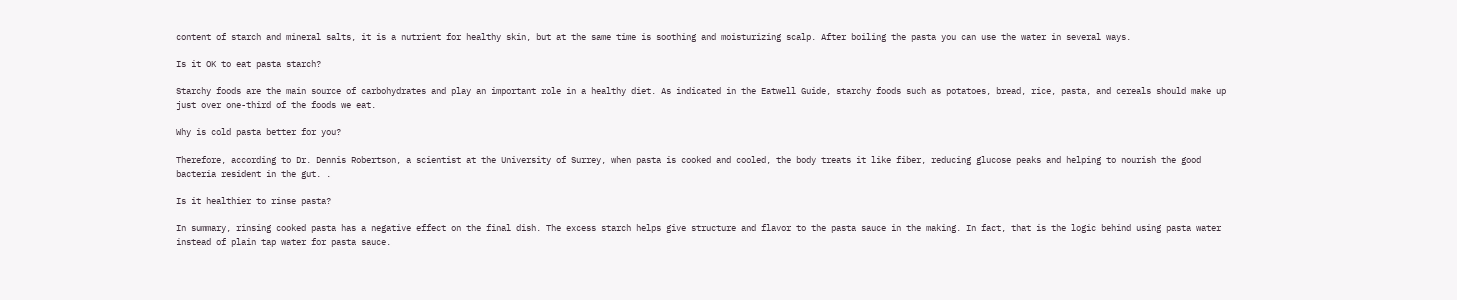content of starch and mineral salts, it is a nutrient for healthy skin, but at the same time is soothing and moisturizing scalp. After boiling the pasta you can use the water in several ways.

Is it OK to eat pasta starch?

Starchy foods are the main source of carbohydrates and play an important role in a healthy diet. As indicated in the Eatwell Guide, starchy foods such as potatoes, bread, rice, pasta, and cereals should make up just over one-third of the foods we eat.

Why is cold pasta better for you?

Therefore, according to Dr. Dennis Robertson, a scientist at the University of Surrey, when pasta is cooked and cooled, the body treats it like fiber, reducing glucose peaks and helping to nourish the good bacteria resident in the gut. .

Is it healthier to rinse pasta?

In summary, rinsing cooked pasta has a negative effect on the final dish. The excess starch helps give structure and flavor to the pasta sauce in the making. In fact, that is the logic behind using pasta water instead of plain tap water for pasta sauce.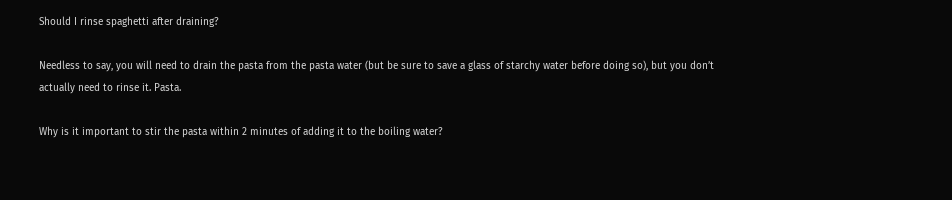Should I rinse spaghetti after draining?

Needless to say, you will need to drain the pasta from the pasta water (but be sure to save a glass of starchy water before doing so), but you don’t actually need to rinse it. Pasta.

Why is it important to stir the pasta within 2 minutes of adding it to the boiling water?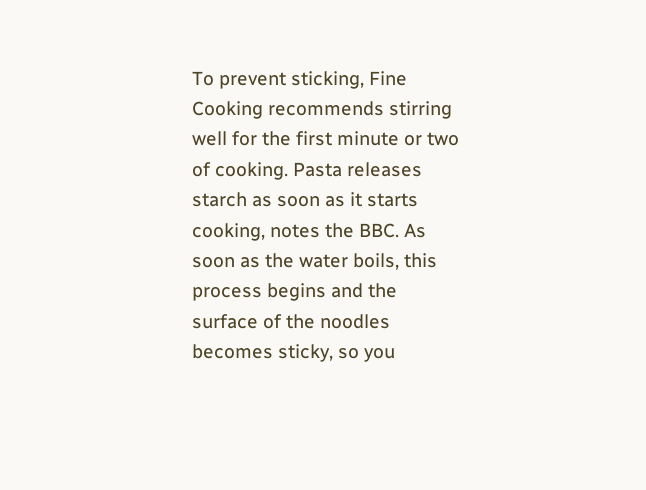To prevent sticking, Fine Cooking recommends stirring well for the first minute or two of cooking. Pasta releases starch as soon as it starts cooking, notes the BBC. As soon as the water boils, this process begins and the surface of the noodles becomes sticky, so you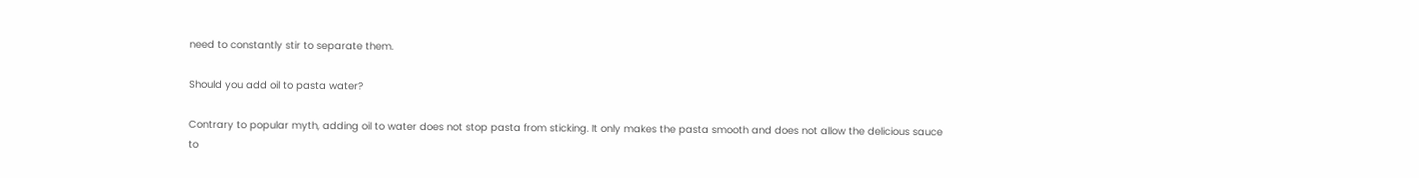need to constantly stir to separate them.

Should you add oil to pasta water?

Contrary to popular myth, adding oil to water does not stop pasta from sticking. It only makes the pasta smooth and does not allow the delicious sauce to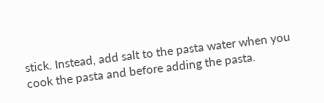stick. Instead, add salt to the pasta water when you cook the pasta and before adding the pasta.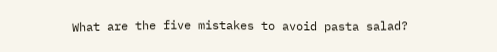What are the five mistakes to avoid pasta salad?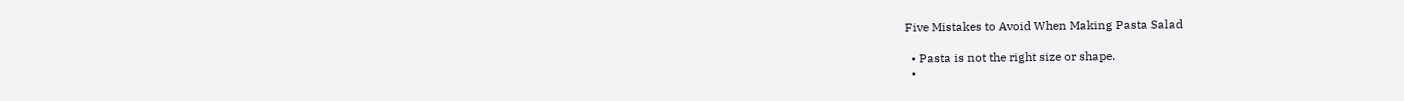Five Mistakes to Avoid When Making Pasta Salad

  • Pasta is not the right size or shape.
  •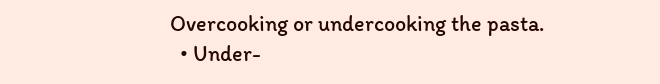Overcooking or undercooking the pasta.
  • Under-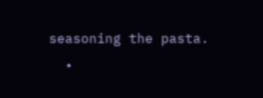seasoning the pasta.
  •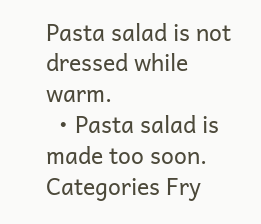Pasta salad is not dressed while warm.
  • Pasta salad is made too soon.
Categories Fry